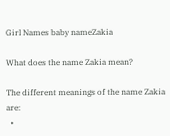Girl Names baby nameZakia

What does the name Zakia mean?

The different meanings of the name Zakia are:
  •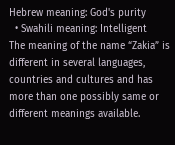Hebrew meaning: God's purity
  • Swahili meaning: Intelligent
The meaning of the name “Zakia” is different in several languages, countries and cultures and has more than one possibly same or different meanings available.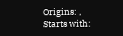Origins: ,
Starts with: